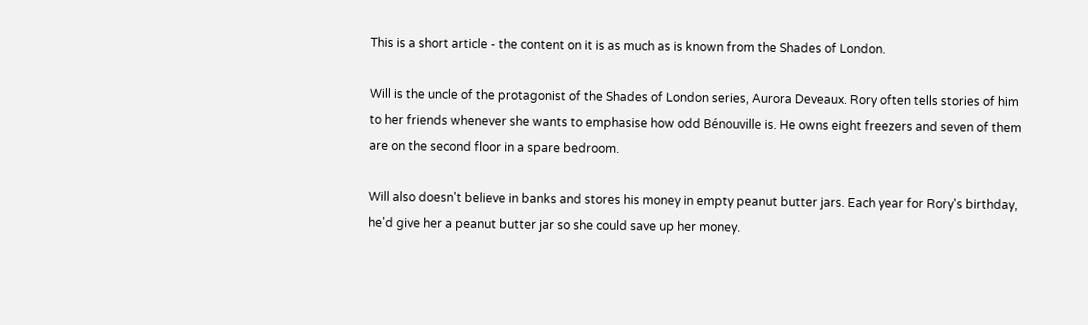This is a short article - the content on it is as much as is known from the Shades of London.

Will is the uncle of the protagonist of the Shades of London series, Aurora Deveaux. Rory often tells stories of him to her friends whenever she wants to emphasise how odd Bénouville is. He owns eight freezers and seven of them are on the second floor in a spare bedroom.

Will also doesn't believe in banks and stores his money in empty peanut butter jars. Each year for Rory's birthday, he'd give her a peanut butter jar so she could save up her money.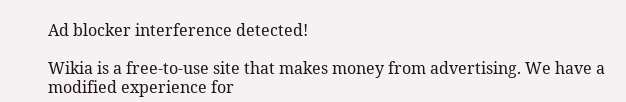Ad blocker interference detected!

Wikia is a free-to-use site that makes money from advertising. We have a modified experience for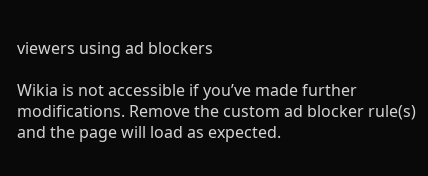viewers using ad blockers

Wikia is not accessible if you’ve made further modifications. Remove the custom ad blocker rule(s) and the page will load as expected.